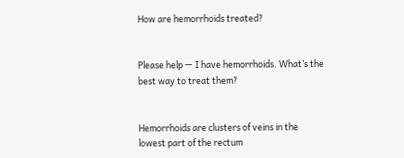How are hemorrhoids treated?


Please help — I have hemorrhoids. What’s the best way to treat them?


Hemorrhoids are clusters of veins in the lowest part of the rectum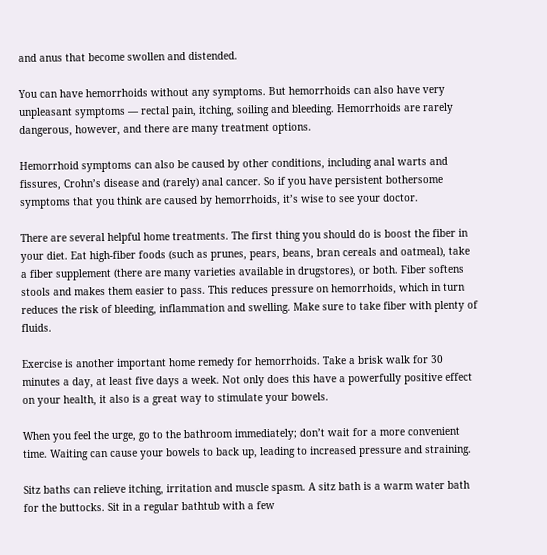and anus that become swollen and distended.

You can have hemorrhoids without any symptoms. But hemorrhoids can also have very unpleasant symptoms — rectal pain, itching, soiling and bleeding. Hemorrhoids are rarely dangerous, however, and there are many treatment options.

Hemorrhoid symptoms can also be caused by other conditions, including anal warts and fissures, Crohn’s disease and (rarely) anal cancer. So if you have persistent bothersome symptoms that you think are caused by hemorrhoids, it’s wise to see your doctor.

There are several helpful home treatments. The first thing you should do is boost the fiber in your diet. Eat high-fiber foods (such as prunes, pears, beans, bran cereals and oatmeal), take a fiber supplement (there are many varieties available in drugstores), or both. Fiber softens stools and makes them easier to pass. This reduces pressure on hemorrhoids, which in turn reduces the risk of bleeding, inflammation and swelling. Make sure to take fiber with plenty of fluids.

Exercise is another important home remedy for hemorrhoids. Take a brisk walk for 30 minutes a day, at least five days a week. Not only does this have a powerfully positive effect on your health, it also is a great way to stimulate your bowels.

When you feel the urge, go to the bathroom immediately; don’t wait for a more convenient time. Waiting can cause your bowels to back up, leading to increased pressure and straining.

Sitz baths can relieve itching, irritation and muscle spasm. A sitz bath is a warm water bath for the buttocks. Sit in a regular bathtub with a few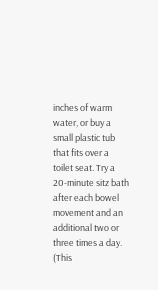inches of warm water, or buy a small plastic tub that fits over a toilet seat. Try a 20-minute sitz bath after each bowel movement and an additional two or three times a day. (This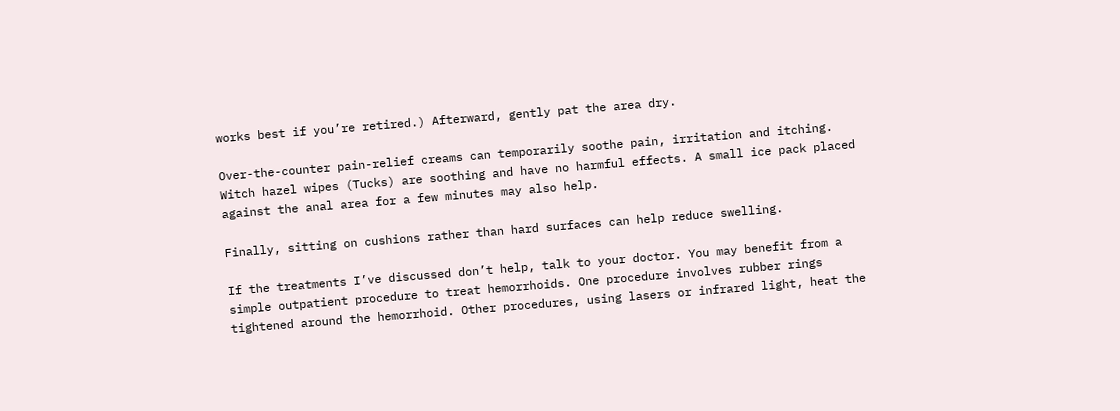works best if you’re retired.) Afterward, gently pat the area dry.

Over-the-counter pain-relief creams can temporarily soothe pain, irritation and itching. Witch hazel wipes (Tucks) are soothing and have no harmful effects. A small ice pack placed against the anal area for a few minutes may also help.

Finally, sitting on cushions rather than hard surfaces can help reduce swelling.

If the treatments I’ve discussed don’t help, talk to your doctor. You may benefit from a simple outpatient procedure to treat hemorrhoids. One procedure involves rubber rings tightened around the hemorrhoid. Other procedures, using lasers or infrared light, heat the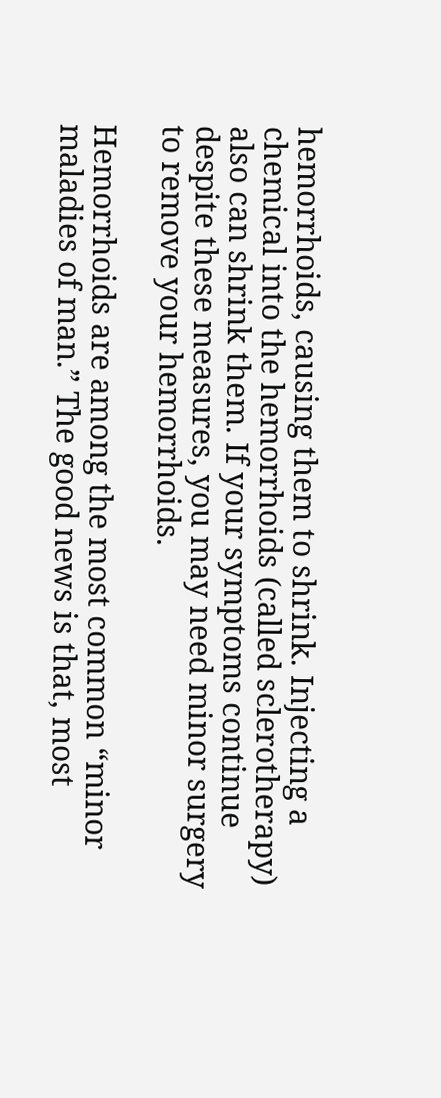hemorrhoids, causing them to shrink. Injecting a chemical into the hemorrhoids (called sclerotherapy) also can shrink them. If your symptoms continue despite these measures, you may need minor surgery to remove your hemorrhoids.

Hemorrhoids are among the most common “minor maladies of man.” The good news is that, most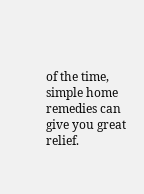of the time, simple home remedies can give you great relief.